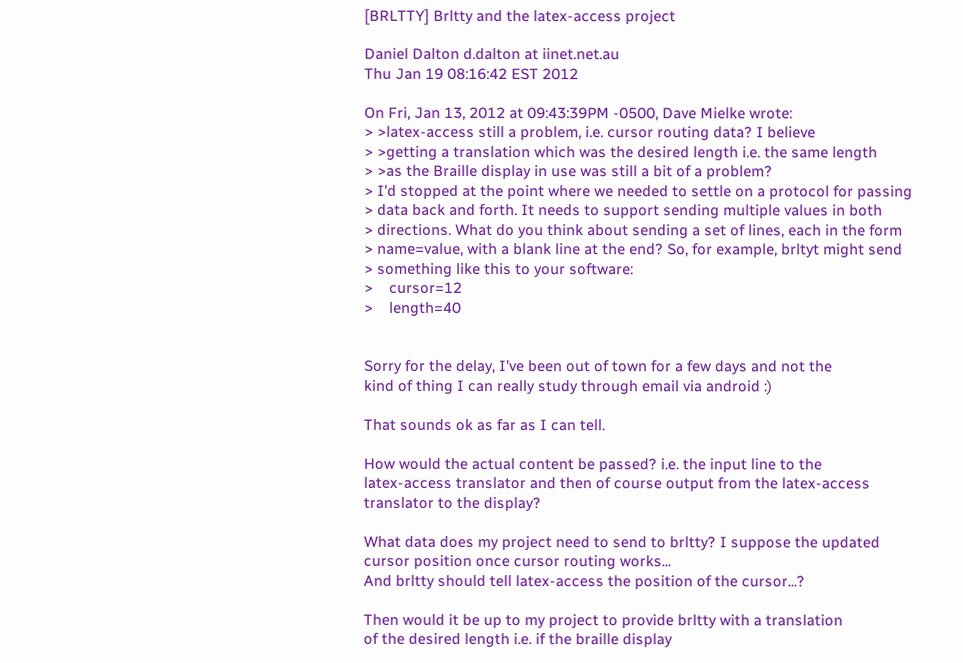[BRLTTY] Brltty and the latex-access project

Daniel Dalton d.dalton at iinet.net.au
Thu Jan 19 08:16:42 EST 2012

On Fri, Jan 13, 2012 at 09:43:39PM -0500, Dave Mielke wrote:
> >latex-access still a problem, i.e. cursor routing data? I believe
> >getting a translation which was the desired length i.e. the same length
> >as the Braille display in use was still a bit of a problem?
> I'd stopped at the point where we needed to settle on a protocol for passing
> data back and forth. It needs to support sending multiple values in both
> directions. What do you think about sending a set of lines, each in the form
> name=value, with a blank line at the end? So, for example, brltyt might send
> something like this to your software:
>    cursor=12
>    length=40


Sorry for the delay, I've been out of town for a few days and not the
kind of thing I can really study through email via android :)

That sounds ok as far as I can tell.

How would the actual content be passed? i.e. the input line to the
latex-access translator and then of course output from the latex-access
translator to the display?

What data does my project need to send to brltty? I suppose the updated
cursor position once cursor routing works...
And brltty should tell latex-access the position of the cursor...?

Then would it be up to my project to provide brltty with a translation
of the desired length i.e. if the braille display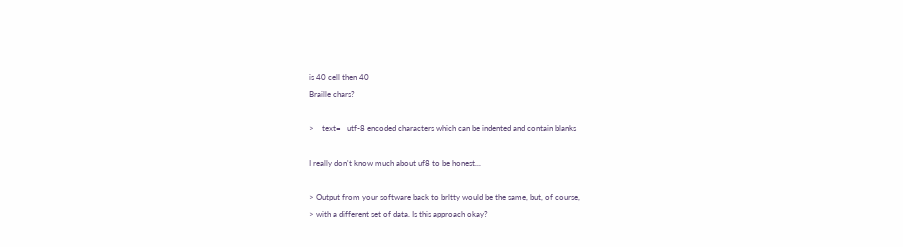is 40 cell then 40
Braille chars?

>    text=   utf-8 encoded characters which can be indented and contain blanks

I really don't know much about uf8 to be honest...

> Output from your software back to brltty would be the same, but, of course,
> with a different set of data. Is this approach okay?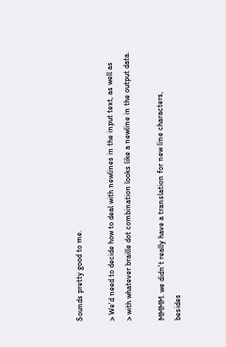Sounds pretty good to me.

> We'd need to decide how to deal with newlines in the input text, as well as
> with whatever braille dot combination looks like a newline in the output data.

MMMM. we didn't really have a translation for new line characters,
besides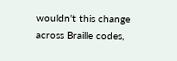wouldn't this change across Braille codes,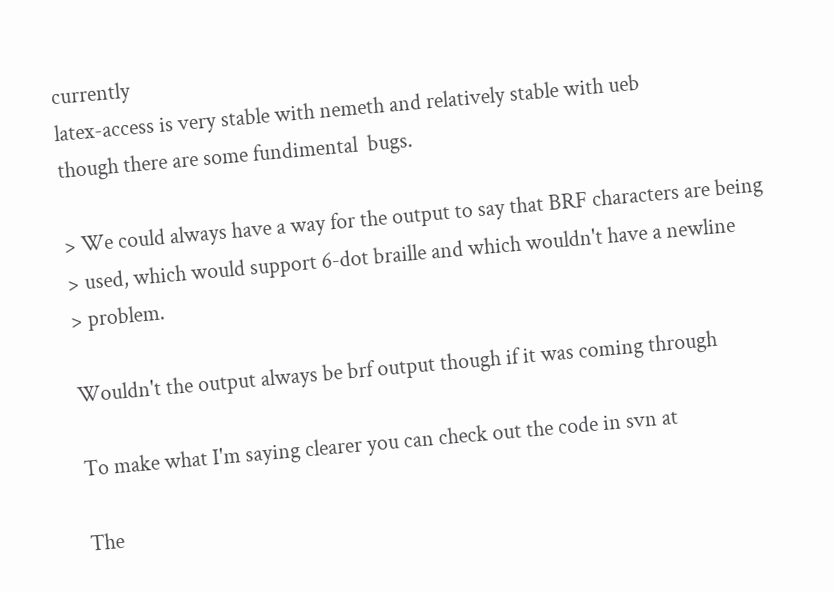currently
latex-access is very stable with nemeth and relatively stable with ueb
though there are some fundimental  bugs.

> We could always have a way for the output to say that BRF characters are being
> used, which would support 6-dot braille and which wouldn't have a newline
> problem.

Wouldn't the output always be brf output though if it was coming through

To make what I'm saying clearer you can check out the code in svn at

The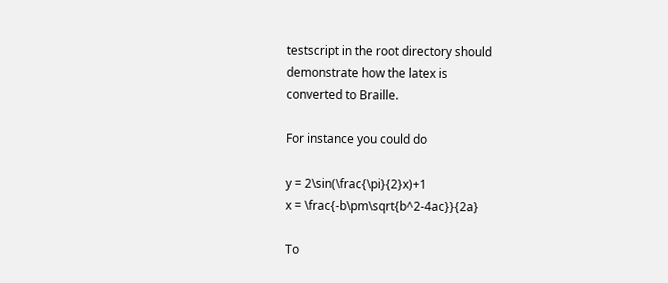testscript in the root directory should demonstrate how the latex is
converted to Braille.

For instance you could do

y = 2\sin(\frac{\pi}{2}x)+1
x = \frac{-b\pm\sqrt{b^2-4ac}}{2a}

To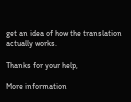get an idea of how the translation actually works.

Thanks for your help,

More information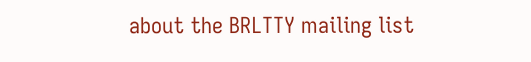about the BRLTTY mailing list